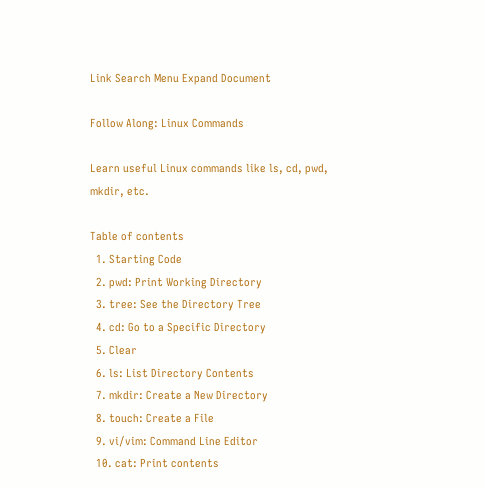Link Search Menu Expand Document

Follow Along: Linux Commands

Learn useful Linux commands like ls, cd, pwd, mkdir, etc.

Table of contents
  1. Starting Code
  2. pwd: Print Working Directory
  3. tree: See the Directory Tree
  4. cd: Go to a Specific Directory
  5. Clear
  6. ls: List Directory Contents
  7. mkdir: Create a New Directory
  8. touch: Create a File
  9. vi/vim: Command Line Editor
  10. cat: Print contents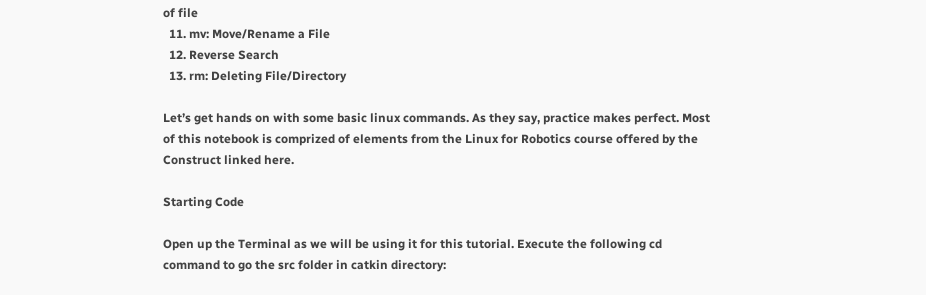of file
  11. mv: Move/Rename a File
  12. Reverse Search
  13. rm: Deleting File/Directory

Let’s get hands on with some basic linux commands. As they say, practice makes perfect. Most of this notebook is comprized of elements from the Linux for Robotics course offered by the Construct linked here.

Starting Code

Open up the Terminal as we will be using it for this tutorial. Execute the following cd command to go the src folder in catkin directory: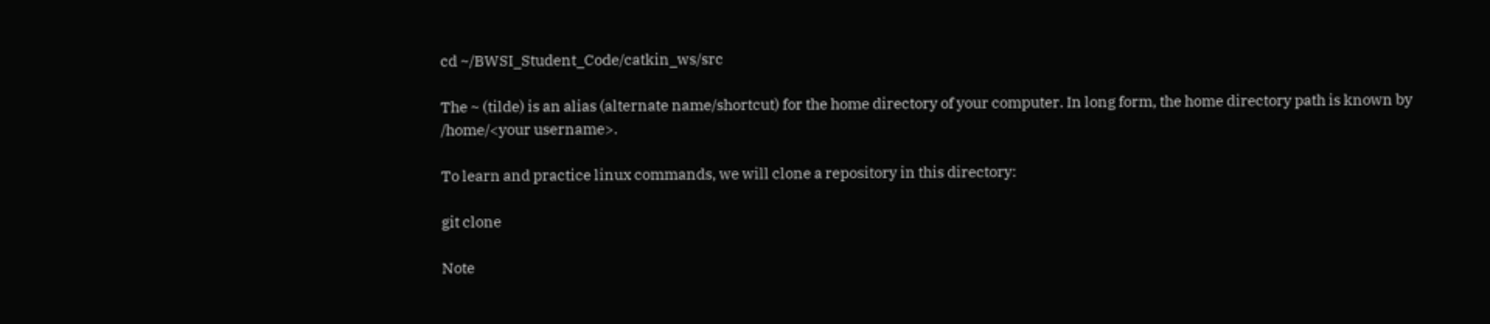cd ~/BWSI_Student_Code/catkin_ws/src

The ~ (tilde) is an alias (alternate name/shortcut) for the home directory of your computer. In long form, the home directory path is known by /home/<your username>.

To learn and practice linux commands, we will clone a repository in this directory:

git clone

Note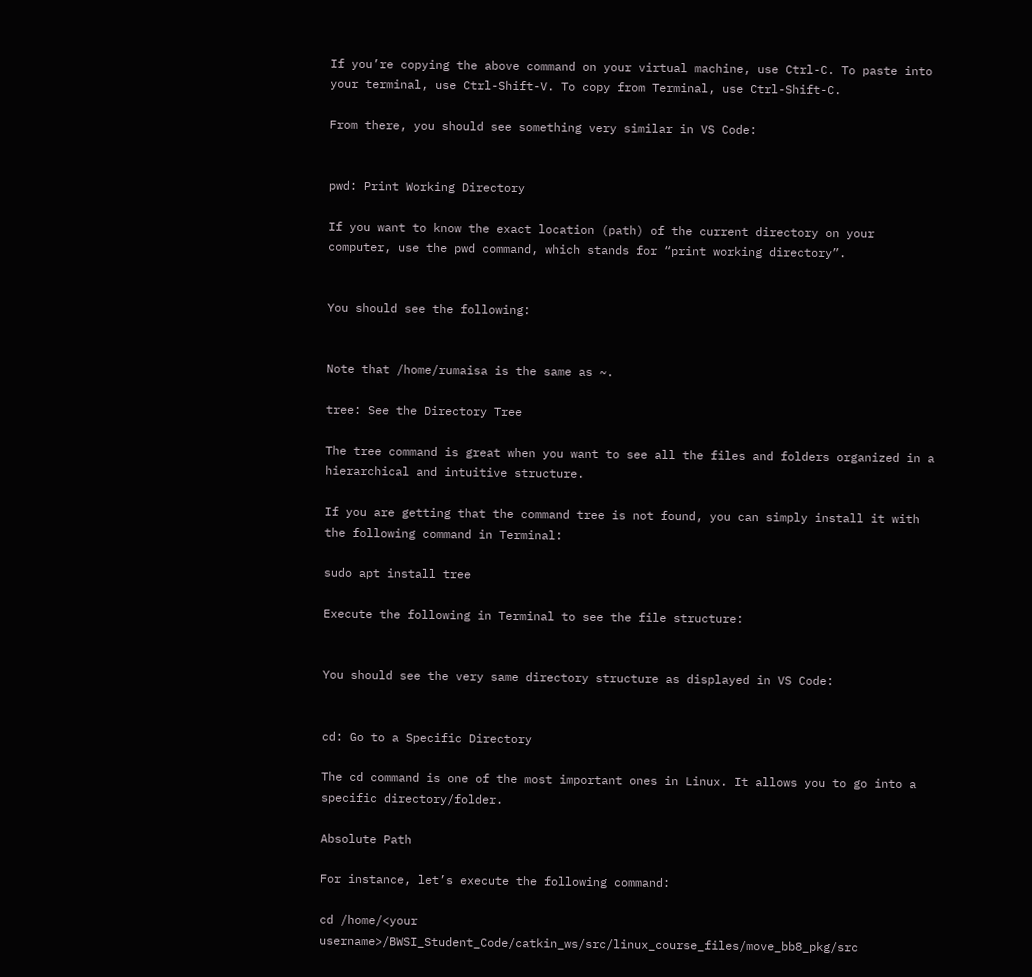If you’re copying the above command on your virtual machine, use Ctrl-C. To paste into your terminal, use Ctrl-Shift-V. To copy from Terminal, use Ctrl-Shift-C.

From there, you should see something very similar in VS Code:


pwd: Print Working Directory

If you want to know the exact location (path) of the current directory on your computer, use the pwd command, which stands for “print working directory”.


You should see the following:


Note that /home/rumaisa is the same as ~.

tree: See the Directory Tree

The tree command is great when you want to see all the files and folders organized in a hierarchical and intuitive structure.

If you are getting that the command tree is not found, you can simply install it with the following command in Terminal:

sudo apt install tree

Execute the following in Terminal to see the file structure:


You should see the very same directory structure as displayed in VS Code:


cd: Go to a Specific Directory

The cd command is one of the most important ones in Linux. It allows you to go into a specific directory/folder.

Absolute Path

For instance, let’s execute the following command:

cd /home/<your username>/BWSI_Student_Code/catkin_ws/src/linux_course_files/move_bb8_pkg/src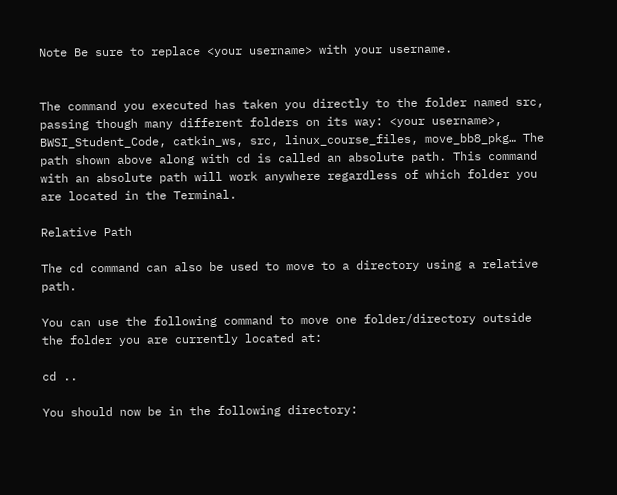Note Be sure to replace <your username> with your username.


The command you executed has taken you directly to the folder named src, passing though many different folders on its way: <your username>, BWSI_Student_Code, catkin_ws, src, linux_course_files, move_bb8_pkg… The path shown above along with cd is called an absolute path. This command with an absolute path will work anywhere regardless of which folder you are located in the Terminal.

Relative Path

The cd command can also be used to move to a directory using a relative path.

You can use the following command to move one folder/directory outside the folder you are currently located at:

cd ..

You should now be in the following directory: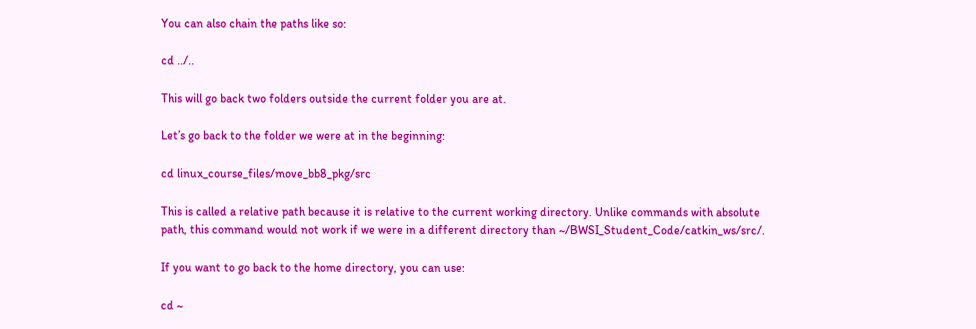You can also chain the paths like so:

cd ../..

This will go back two folders outside the current folder you are at.

Let’s go back to the folder we were at in the beginning:

cd linux_course_files/move_bb8_pkg/src

This is called a relative path because it is relative to the current working directory. Unlike commands with absolute path, this command would not work if we were in a different directory than ~/BWSI_Student_Code/catkin_ws/src/.

If you want to go back to the home directory, you can use:

cd ~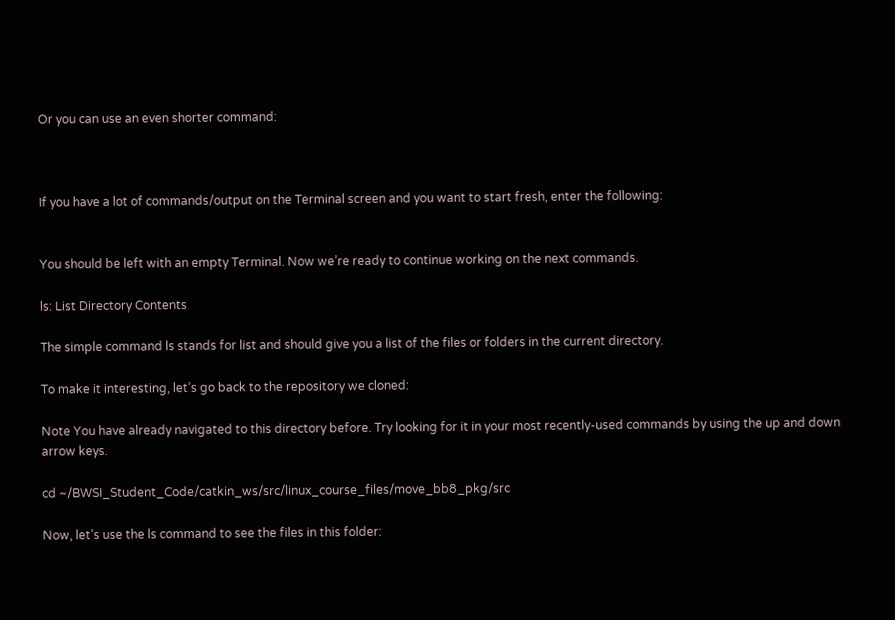Or you can use an even shorter command:



If you have a lot of commands/output on the Terminal screen and you want to start fresh, enter the following:


You should be left with an empty Terminal. Now we’re ready to continue working on the next commands.

ls: List Directory Contents

The simple command ls stands for list and should give you a list of the files or folders in the current directory.

To make it interesting, let’s go back to the repository we cloned:

Note You have already navigated to this directory before. Try looking for it in your most recently-used commands by using the up and down arrow keys.

cd ~/BWSI_Student_Code/catkin_ws/src/linux_course_files/move_bb8_pkg/src

Now, let’s use the ls command to see the files in this folder: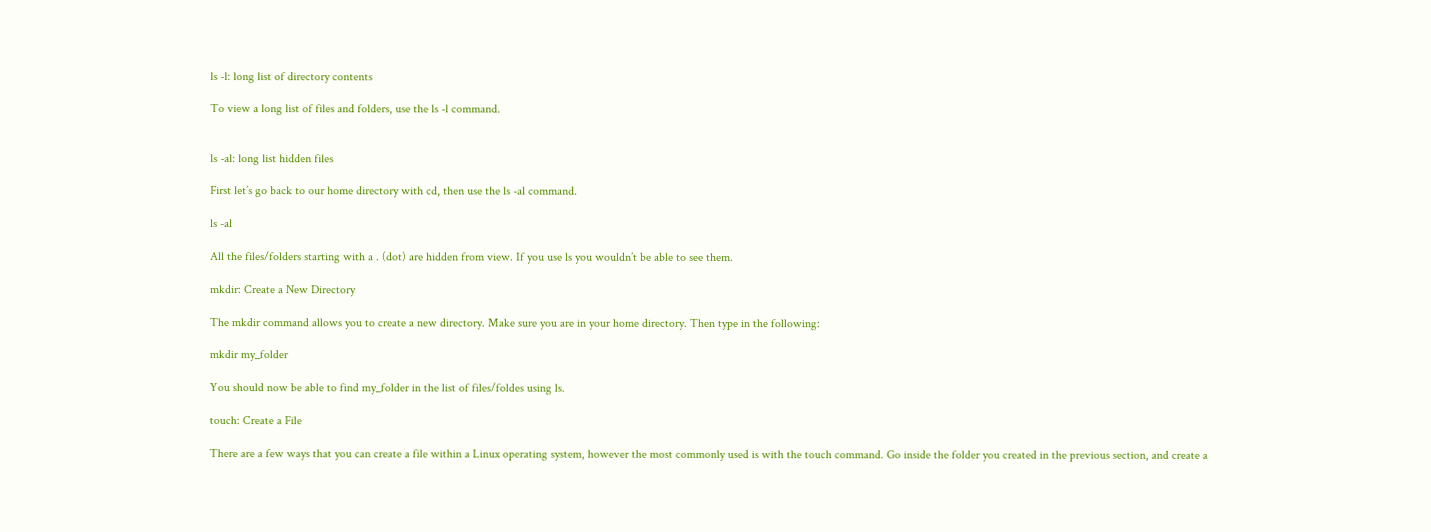ls -l: long list of directory contents

To view a long list of files and folders, use the ls -l command.


ls -al: long list hidden files

First let’s go back to our home directory with cd, then use the ls -al command.

ls -al

All the files/folders starting with a . (dot) are hidden from view. If you use ls you wouldn’t be able to see them.

mkdir: Create a New Directory

The mkdir command allows you to create a new directory. Make sure you are in your home directory. Then type in the following:

mkdir my_folder

You should now be able to find my_folder in the list of files/foldes using ls.

touch: Create a File

There are a few ways that you can create a file within a Linux operating system, however the most commonly used is with the touch command. Go inside the folder you created in the previous section, and create a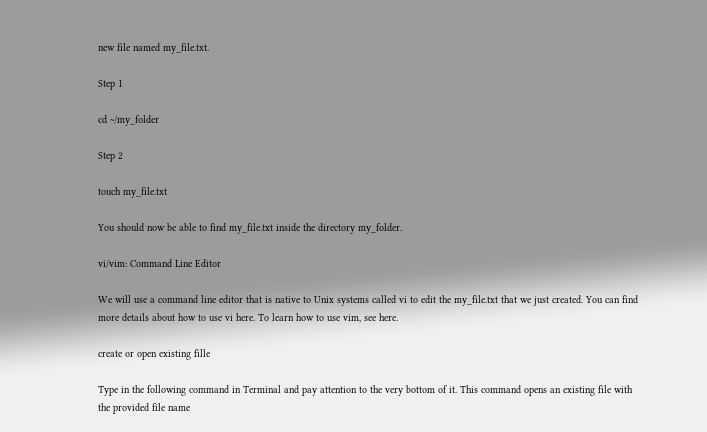new file named my_file.txt.

Step 1

cd ~/my_folder

Step 2

touch my_file.txt

You should now be able to find my_file.txt inside the directory my_folder.

vi/vim: Command Line Editor

We will use a command line editor that is native to Unix systems called vi to edit the my_file.txt that we just created. You can find more details about how to use vi here. To learn how to use vim, see here.

create or open existing fille

Type in the following command in Terminal and pay attention to the very bottom of it. This command opens an existing file with the provided file name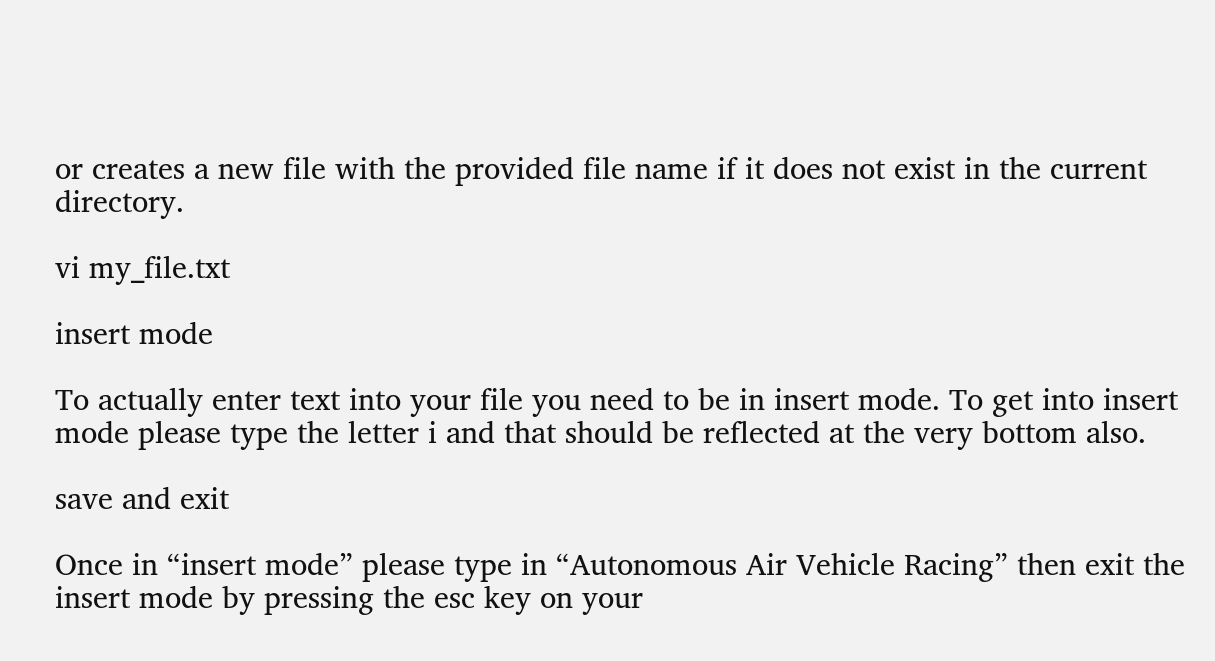or creates a new file with the provided file name if it does not exist in the current directory.

vi my_file.txt

insert mode

To actually enter text into your file you need to be in insert mode. To get into insert mode please type the letter i and that should be reflected at the very bottom also.

save and exit

Once in “insert mode” please type in “Autonomous Air Vehicle Racing” then exit the insert mode by pressing the esc key on your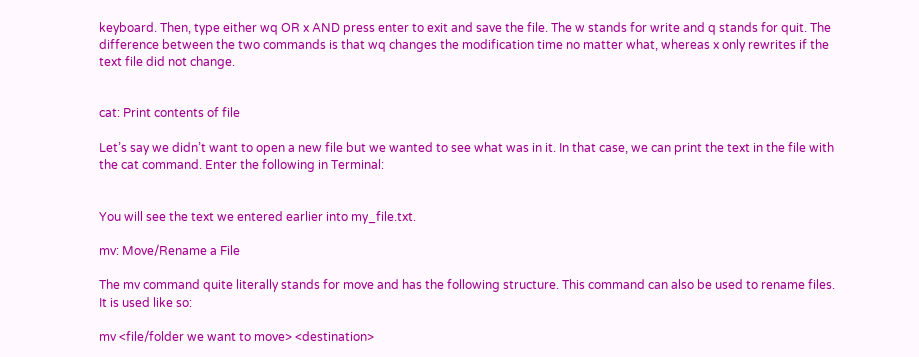keyboard. Then, type either wq OR x AND press enter to exit and save the file. The w stands for write and q stands for quit. The difference between the two commands is that wq changes the modification time no matter what, whereas x only rewrites if the text file did not change.


cat: Print contents of file

Let’s say we didn’t want to open a new file but we wanted to see what was in it. In that case, we can print the text in the file with the cat command. Enter the following in Terminal:


You will see the text we entered earlier into my_file.txt.

mv: Move/Rename a File

The mv command quite literally stands for move and has the following structure. This command can also be used to rename files. It is used like so:

mv <file/folder we want to move> <destination>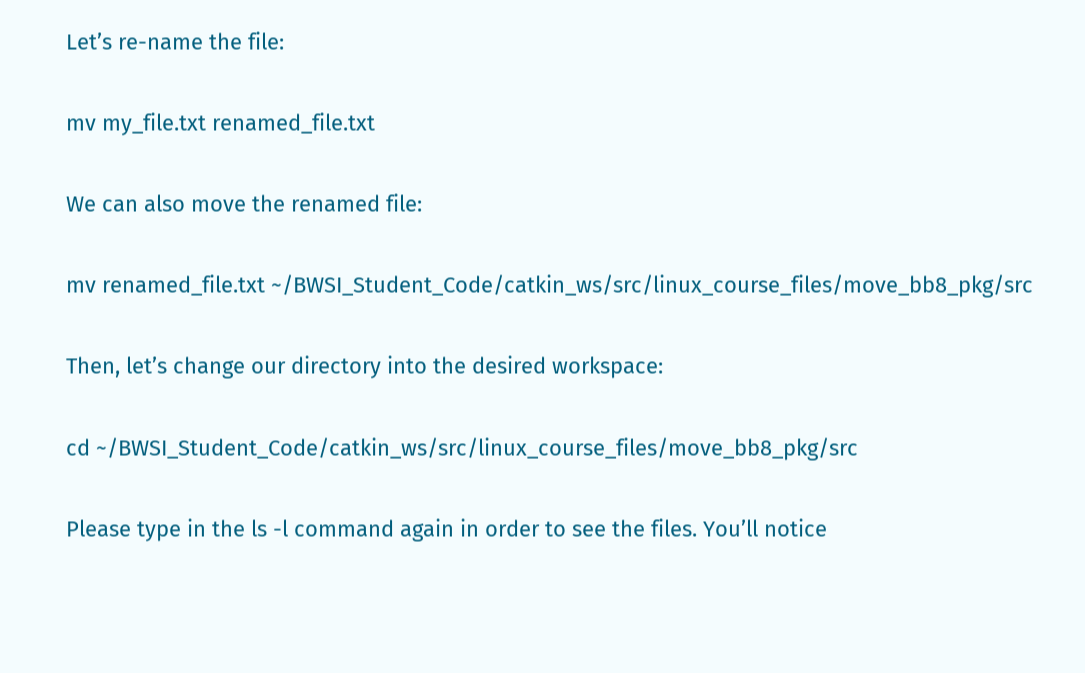Let’s re-name the file:

mv my_file.txt renamed_file.txt

We can also move the renamed file:

mv renamed_file.txt ~/BWSI_Student_Code/catkin_ws/src/linux_course_files/move_bb8_pkg/src

Then, let’s change our directory into the desired workspace:

cd ~/BWSI_Student_Code/catkin_ws/src/linux_course_files/move_bb8_pkg/src

Please type in the ls -l command again in order to see the files. You’ll notice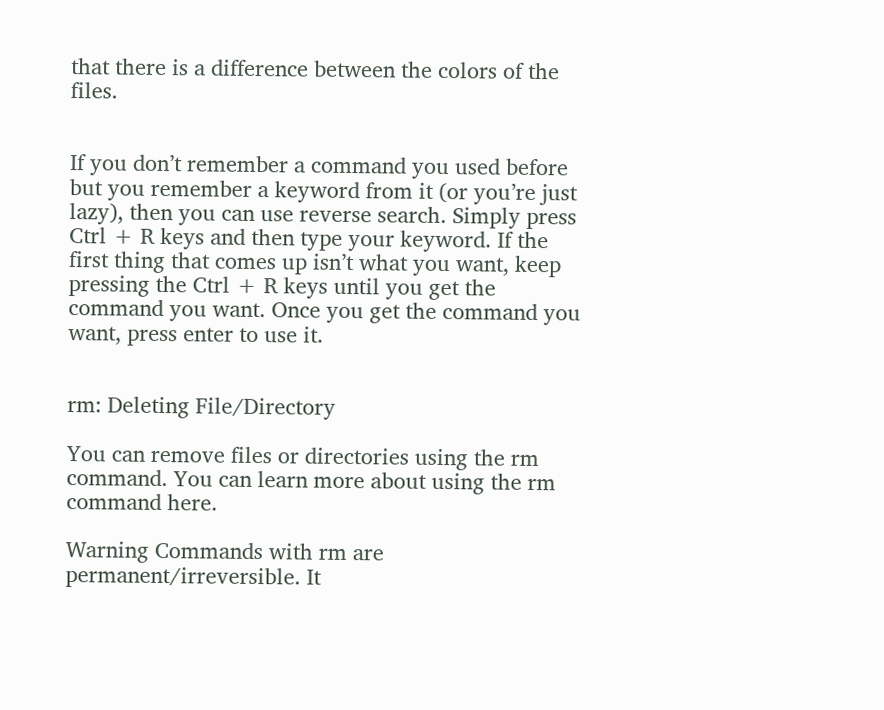that there is a difference between the colors of the files.


If you don’t remember a command you used before but you remember a keyword from it (or you’re just lazy), then you can use reverse search. Simply press Ctrl + R keys and then type your keyword. If the first thing that comes up isn’t what you want, keep pressing the Ctrl + R keys until you get the command you want. Once you get the command you want, press enter to use it.


rm: Deleting File/Directory

You can remove files or directories using the rm command. You can learn more about using the rm command here.

Warning Commands with rm are permanent/irreversible. It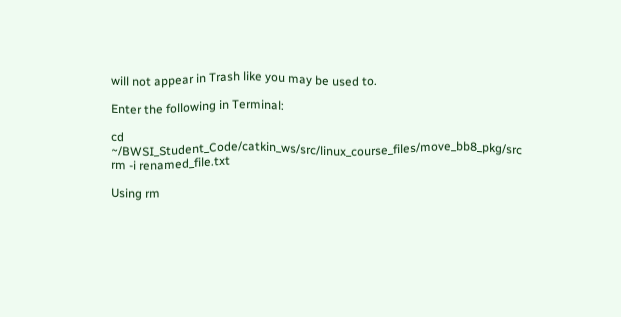will not appear in Trash like you may be used to.

Enter the following in Terminal:

cd ~/BWSI_Student_Code/catkin_ws/src/linux_course_files/move_bb8_pkg/src
rm -i renamed_file.txt

Using rm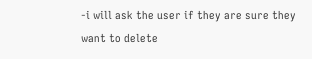-i will ask the user if they are sure they want to delete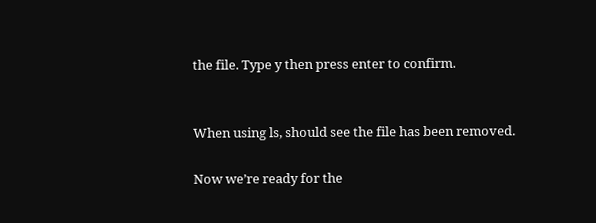the file. Type y then press enter to confirm.


When using ls, should see the file has been removed.

Now we’re ready for the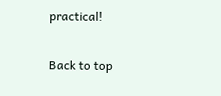practical!

Back to top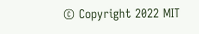© Copyright 2022 MIT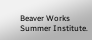Beaver Works Summer Institute.